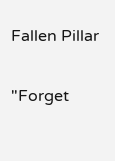Fallen Pillar

"Forget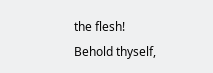the flesh! Behold thyself,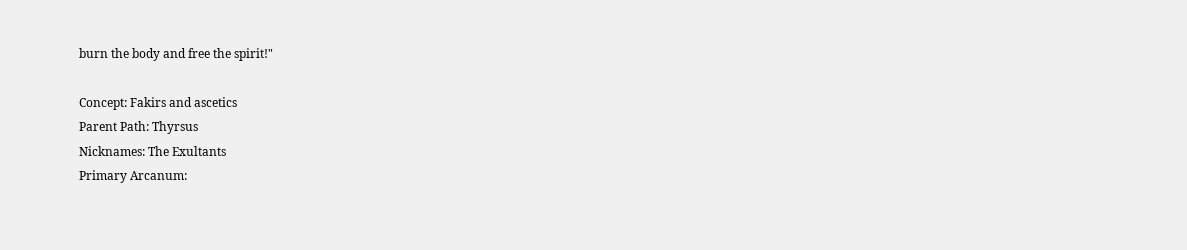burn the body and free the spirit!"

Concept: Fakirs and ascetics
Parent Path: Thyrsus
Nicknames: The Exultants
Primary Arcanum: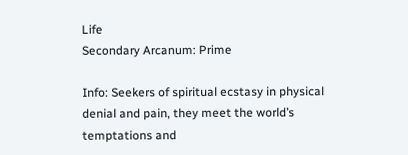Life
Secondary Arcanum: Prime

Info: Seekers of spiritual ecstasy in physical denial and pain, they meet the world’s temptations and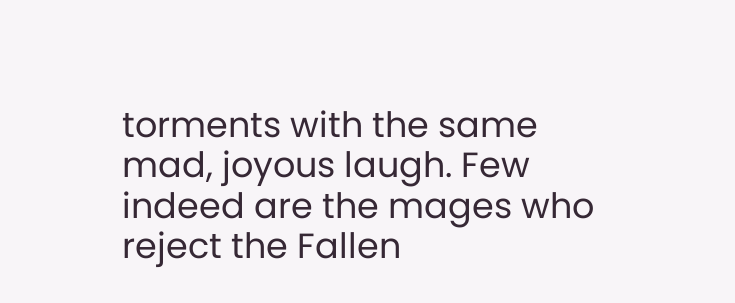torments with the same mad, joyous laugh. Few indeed are the mages who reject the Fallen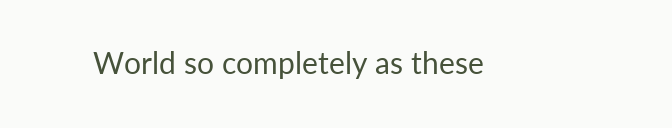World so completely as these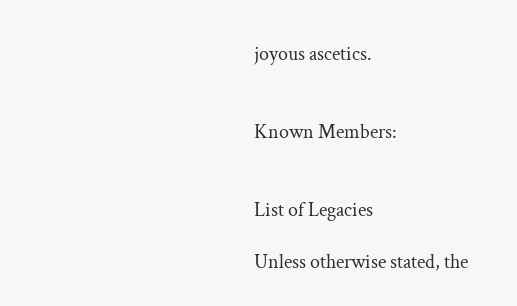joyous ascetics.


Known Members:


List of Legacies

Unless otherwise stated, the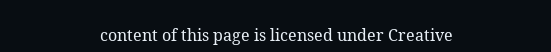content of this page is licensed under Creative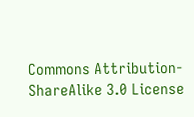Commons Attribution-ShareAlike 3.0 License